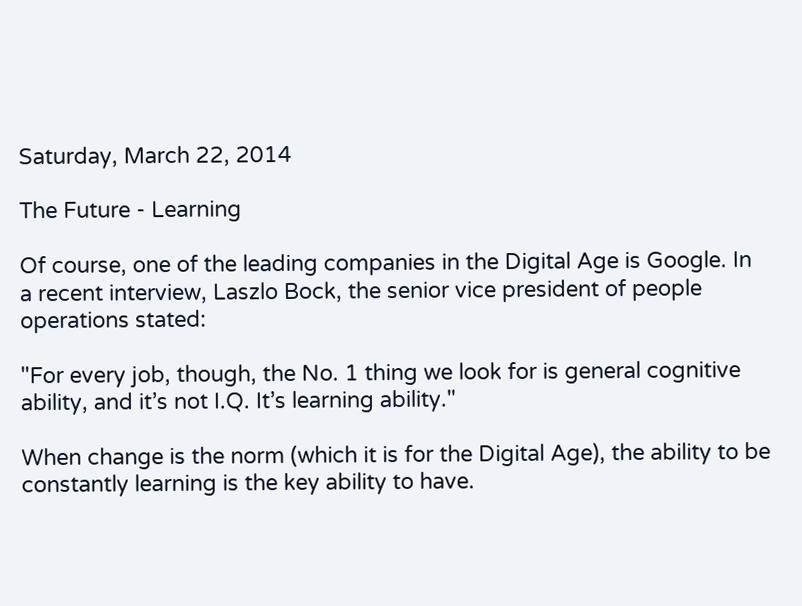Saturday, March 22, 2014

The Future - Learning

Of course, one of the leading companies in the Digital Age is Google. In a recent interview, Laszlo Bock, the senior vice president of people operations stated:

"For every job, though, the No. 1 thing we look for is general cognitive ability, and it’s not I.Q. It’s learning ability."

When change is the norm (which it is for the Digital Age), the ability to be constantly learning is the key ability to have.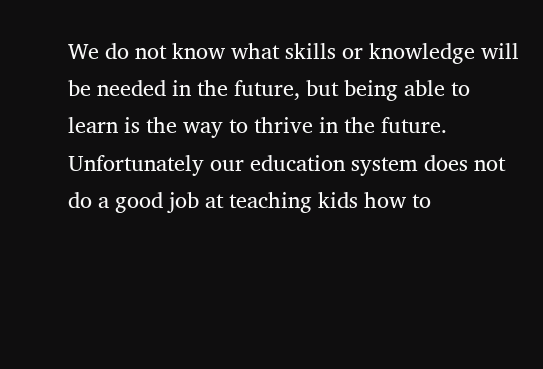We do not know what skills or knowledge will be needed in the future, but being able to learn is the way to thrive in the future. Unfortunately our education system does not do a good job at teaching kids how to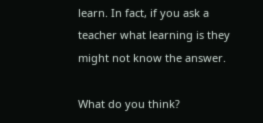learn. In fact, if you ask a teacher what learning is they might not know the answer.

What do you think?